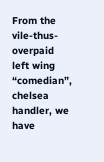From the vile-thus-overpaid left wing “comedian”, chelsea handler, we have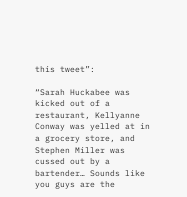this tweet”:

“Sarah Huckabee was kicked out of a restaurant, Kellyanne Conway was yelled at in a grocery store, and Stephen Miller was cussed out by a bartender… Sounds like you guys are the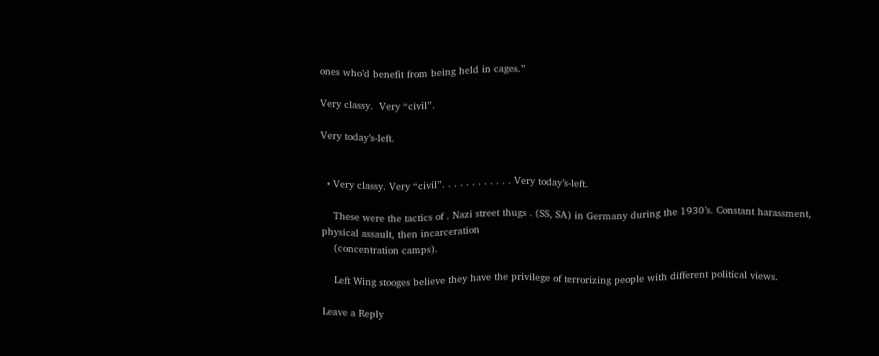ones who’d benefit from being held in cages.”

Very classy.  Very “civil”.

Very today’s-left.


  • Very classy. Very “civil”. . . . . . . . . . . . Very today’s-left.

    These were the tactics of . Nazi street thugs . (SS, SA) in Germany during the 1930’s. Constant harassment, physical assault, then incarceration
    (concentration camps).

    Left Wing stooges believe they have the privilege of terrorizing people with different political views.

Leave a Reply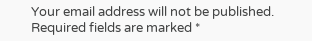Your email address will not be published. Required fields are marked *